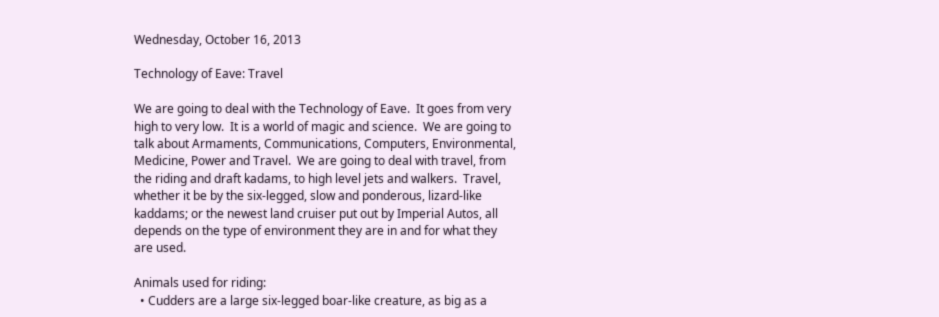Wednesday, October 16, 2013

Technology of Eave: Travel

We are going to deal with the Technology of Eave.  It goes from very high to very low.  It is a world of magic and science.  We are going to talk about Armaments, Communications, Computers, Environmental, Medicine, Power and Travel.  We are going to deal with travel, from the riding and draft kadams, to high level jets and walkers.  Travel, whether it be by the six-legged, slow and ponderous, lizard-like kaddams; or the newest land cruiser put out by Imperial Autos, all depends on the type of environment they are in and for what they are used.

Animals used for riding:
  • Cudders are a large six-legged boar-like creature, as big as a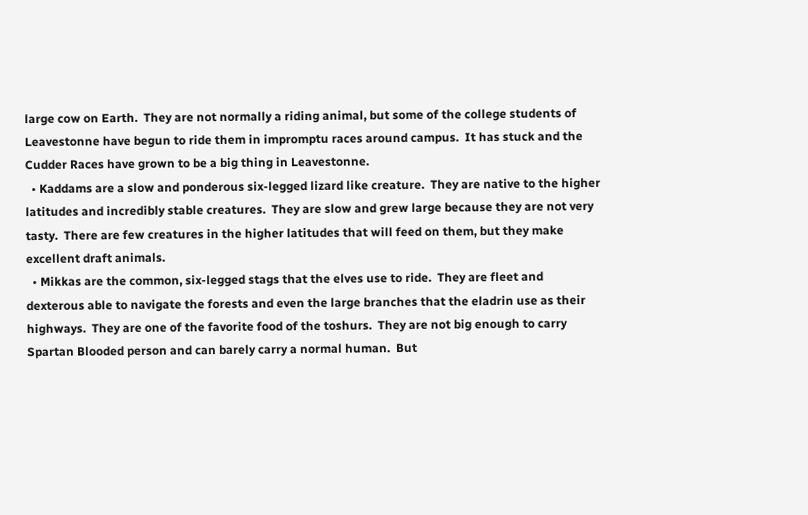large cow on Earth.  They are not normally a riding animal, but some of the college students of Leavestonne have begun to ride them in impromptu races around campus.  It has stuck and the Cudder Races have grown to be a big thing in Leavestonne.
  • Kaddams are a slow and ponderous six-legged lizard like creature.  They are native to the higher latitudes and incredibly stable creatures.  They are slow and grew large because they are not very tasty.  There are few creatures in the higher latitudes that will feed on them, but they make excellent draft animals.
  • Mikkas are the common, six-legged stags that the elves use to ride.  They are fleet and dexterous able to navigate the forests and even the large branches that the eladrin use as their highways.  They are one of the favorite food of the toshurs.  They are not big enough to carry Spartan Blooded person and can barely carry a normal human.  But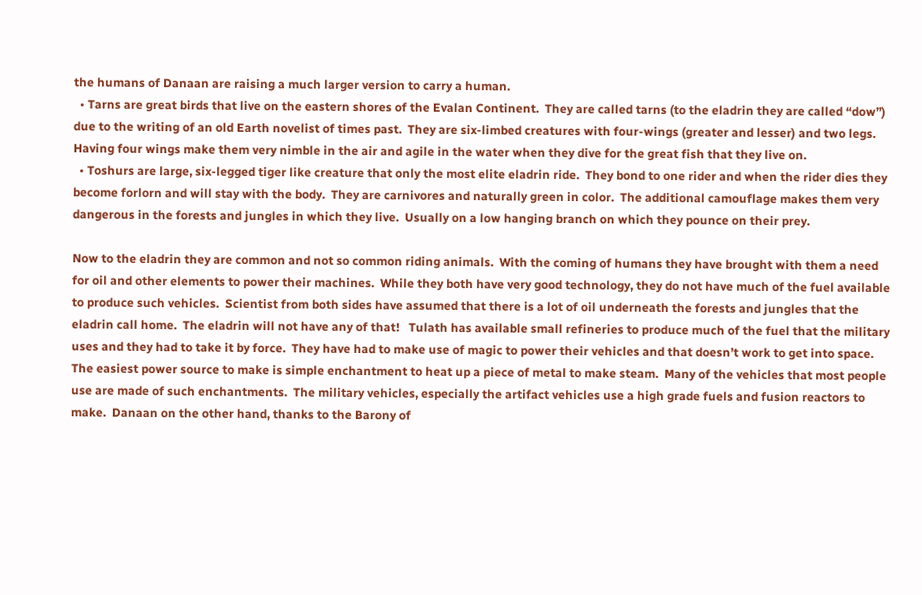the humans of Danaan are raising a much larger version to carry a human.
  • Tarns are great birds that live on the eastern shores of the Evalan Continent.  They are called tarns (to the eladrin they are called “dow”) due to the writing of an old Earth novelist of times past.  They are six-limbed creatures with four-wings (greater and lesser) and two legs.  Having four wings make them very nimble in the air and agile in the water when they dive for the great fish that they live on.
  • Toshurs are large, six-legged tiger like creature that only the most elite eladrin ride.  They bond to one rider and when the rider dies they become forlorn and will stay with the body.  They are carnivores and naturally green in color.  The additional camouflage makes them very dangerous in the forests and jungles in which they live.  Usually on a low hanging branch on which they pounce on their prey.

Now to the eladrin they are common and not so common riding animals.  With the coming of humans they have brought with them a need for oil and other elements to power their machines.  While they both have very good technology, they do not have much of the fuel available to produce such vehicles.  Scientist from both sides have assumed that there is a lot of oil underneath the forests and jungles that the eladrin call home.  The eladrin will not have any of that!   Tulath has available small refineries to produce much of the fuel that the military uses and they had to take it by force.  They have had to make use of magic to power their vehicles and that doesn’t work to get into space.  The easiest power source to make is simple enchantment to heat up a piece of metal to make steam.  Many of the vehicles that most people use are made of such enchantments.  The military vehicles, especially the artifact vehicles use a high grade fuels and fusion reactors to make.  Danaan on the other hand, thanks to the Barony of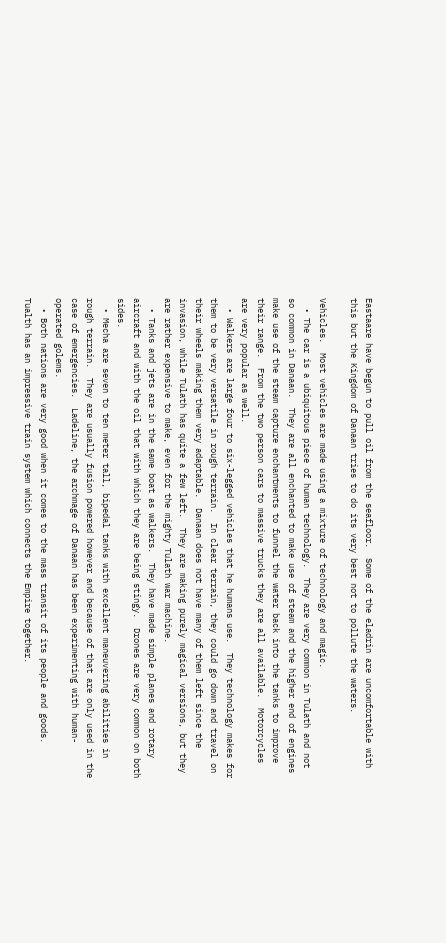Eastaare have begun to pull oil from the seafloor.  Some of the eladrin are uncomfortable with this but the Kingdom of Danaan tries to do its very best not to pollute the waters.

Vehicles.  Most vehicles are made using a mixture of technology and magic.
  • The car is a ubiquitous piece of human technology.  They are very common in Tulath and not so common in Danaan.  They are all enchanted to make use of steam and the higher end of engines make use of the steam capture enchantments to funnel the water back into the tanks to improve their range.  From the two person cars to massive trucks they are all available.  Motorcycles are very popular as well.
  • Walkers are large four to six-legged vehicles that he humans use.  They technology makes for them to be very versatile in rough terrain.  In clear terrain, they could go down and travel on their wheels making them very adaptable.  Danaan does not have many of them left since the invasion, while Tulath has quite a few left.  They are making purely magical versions, but they are rather expensive to make, even for the mighty Tulath war machine.
  • Tanks and jets are in the same boat as walkers.  They have made simple planes and rotary aircraft and with the oil that with which they are being stingy.  Drones are very common on both sides.
  • Mecha are seven to ten meter tall, bipedal tanks with excellent maneuvering abilities in rough terrain.  They are usually fusion powered however and because of that are only used in the case of emergencies.  Ladeline, the archmage of Danaan has been experimenting with human-operated golems.
  • Both nations are very good when it comes to the mass transit of its people and goods.  Tualth has an impressive train system which connects the Empire together.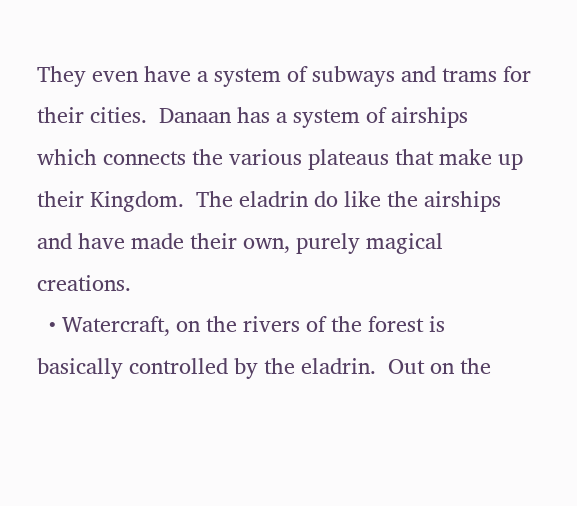They even have a system of subways and trams for their cities.  Danaan has a system of airships which connects the various plateaus that make up their Kingdom.  The eladrin do like the airships and have made their own, purely magical creations.
  • Watercraft, on the rivers of the forest is basically controlled by the eladrin.  Out on the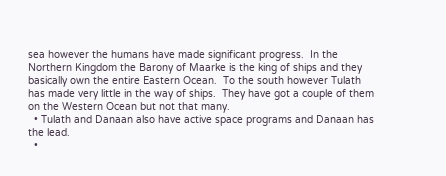sea however the humans have made significant progress.  In the Northern Kingdom the Barony of Maarke is the king of ships and they basically own the entire Eastern Ocean.  To the south however Tulath has made very little in the way of ships.  They have got a couple of them on the Western Ocean but not that many.
  • Tulath and Danaan also have active space programs and Danaan has the lead.
  •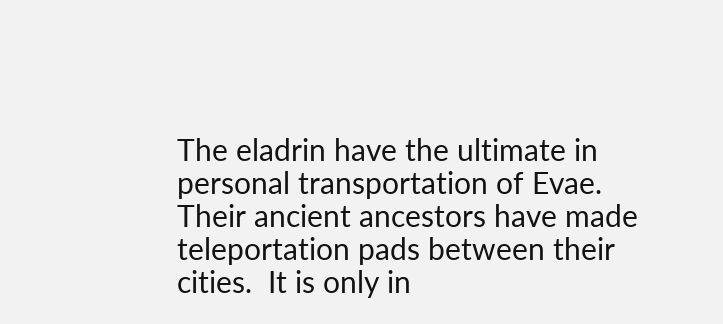The eladrin have the ultimate in personal transportation of Evae.  Their ancient ancestors have made teleportation pads between their cities.  It is only in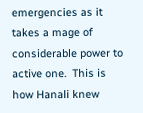emergencies as it takes a mage of considerable power to active one.  This is how Hanali knew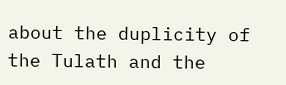about the duplicity of the Tulath and the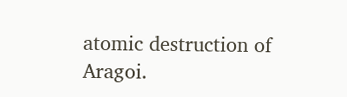atomic destruction of Aragoi.